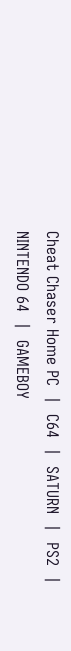Cheat Chaser Home PC  |  C64  |  SATURN  |  PS2  |  NINTENDO 64  |  GAMEBOY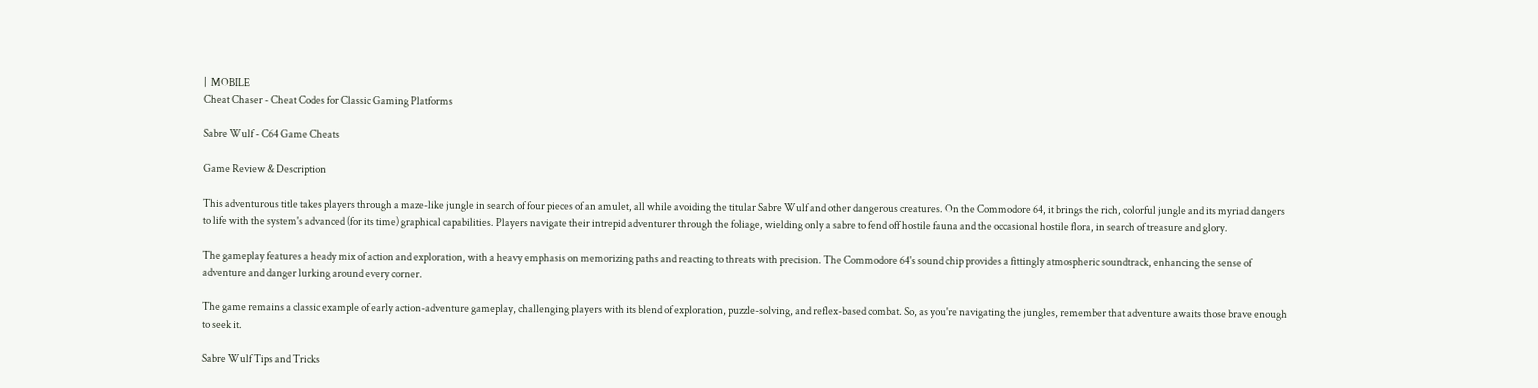|  MOBILE
Cheat Chaser - Cheat Codes for Classic Gaming Platforms

Sabre Wulf - C64 Game Cheats

Game Review & Description

This adventurous title takes players through a maze-like jungle in search of four pieces of an amulet, all while avoiding the titular Sabre Wulf and other dangerous creatures. On the Commodore 64, it brings the rich, colorful jungle and its myriad dangers to life with the system's advanced (for its time) graphical capabilities. Players navigate their intrepid adventurer through the foliage, wielding only a sabre to fend off hostile fauna and the occasional hostile flora, in search of treasure and glory.

The gameplay features a heady mix of action and exploration, with a heavy emphasis on memorizing paths and reacting to threats with precision. The Commodore 64's sound chip provides a fittingly atmospheric soundtrack, enhancing the sense of adventure and danger lurking around every corner.

The game remains a classic example of early action-adventure gameplay, challenging players with its blend of exploration, puzzle-solving, and reflex-based combat. So, as you're navigating the jungles, remember that adventure awaits those brave enough to seek it.

Sabre Wulf Tips and Tricks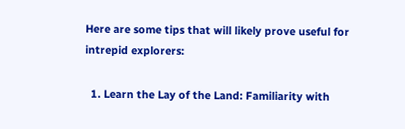Here are some tips that will likely prove useful for intrepid explorers:

  1. Learn the Lay of the Land: Familiarity with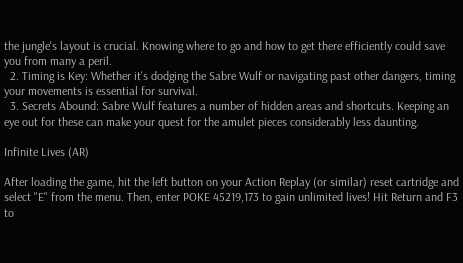the jungle's layout is crucial. Knowing where to go and how to get there efficiently could save you from many a peril.
  2. Timing is Key: Whether it's dodging the Sabre Wulf or navigating past other dangers, timing your movements is essential for survival.
  3. Secrets Abound: Sabre Wulf features a number of hidden areas and shortcuts. Keeping an eye out for these can make your quest for the amulet pieces considerably less daunting.

Infinite Lives (AR)

After loading the game, hit the left button on your Action Replay (or similar) reset cartridge and select "E" from the menu. Then, enter POKE 45219,173 to gain unlimited lives! Hit Return and F3 to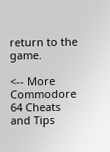return to the game.

<-- More Commodore 64 Cheats and Tips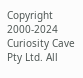Copyright 2000-2024 Curiosity Cave Pty Ltd. All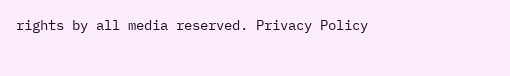rights by all media reserved. Privacy Policy